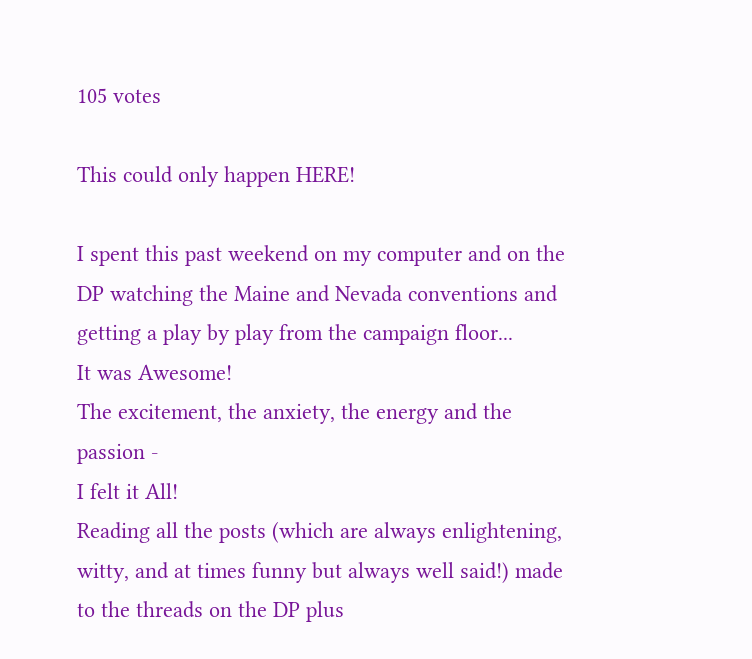105 votes

This could only happen HERE!

I spent this past weekend on my computer and on the DP watching the Maine and Nevada conventions and getting a play by play from the campaign floor...
It was Awesome!
The excitement, the anxiety, the energy and the passion -
I felt it All!
Reading all the posts (which are always enlightening, witty, and at times funny but always well said!) made to the threads on the DP plus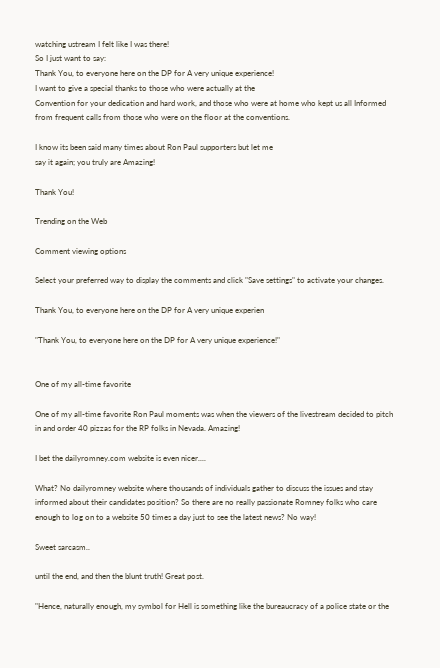watching ustream I felt like I was there!
So I just want to say:
Thank You, to everyone here on the DP for A very unique experience!
I want to give a special thanks to those who were actually at the
Convention for your dedication and hard work, and those who were at home who kept us all Informed from frequent calls from those who were on the floor at the conventions.

I know its been said many times about Ron Paul supporters but let me
say it again; you truly are Amazing!

Thank You!

Trending on the Web

Comment viewing options

Select your preferred way to display the comments and click "Save settings" to activate your changes.

Thank You, to everyone here on the DP for A very unique experien

"Thank You, to everyone here on the DP for A very unique experience!"


One of my all-time favorite

One of my all-time favorite Ron Paul moments was when the viewers of the livestream decided to pitch in and order 40 pizzas for the RP folks in Nevada. Amazing!

I bet the dailyromney.com website is even nicer....

What? No dailyromney website where thousands of individuals gather to discuss the issues and stay informed about their candidates position? So there are no really passionate Romney folks who care enough to log on to a website 50 times a day just to see the latest news? No way!

Sweet sarcasm..

until the end, and then the blunt truth! Great post.

"Hence, naturally enough, my symbol for Hell is something like the bureaucracy of a police state or the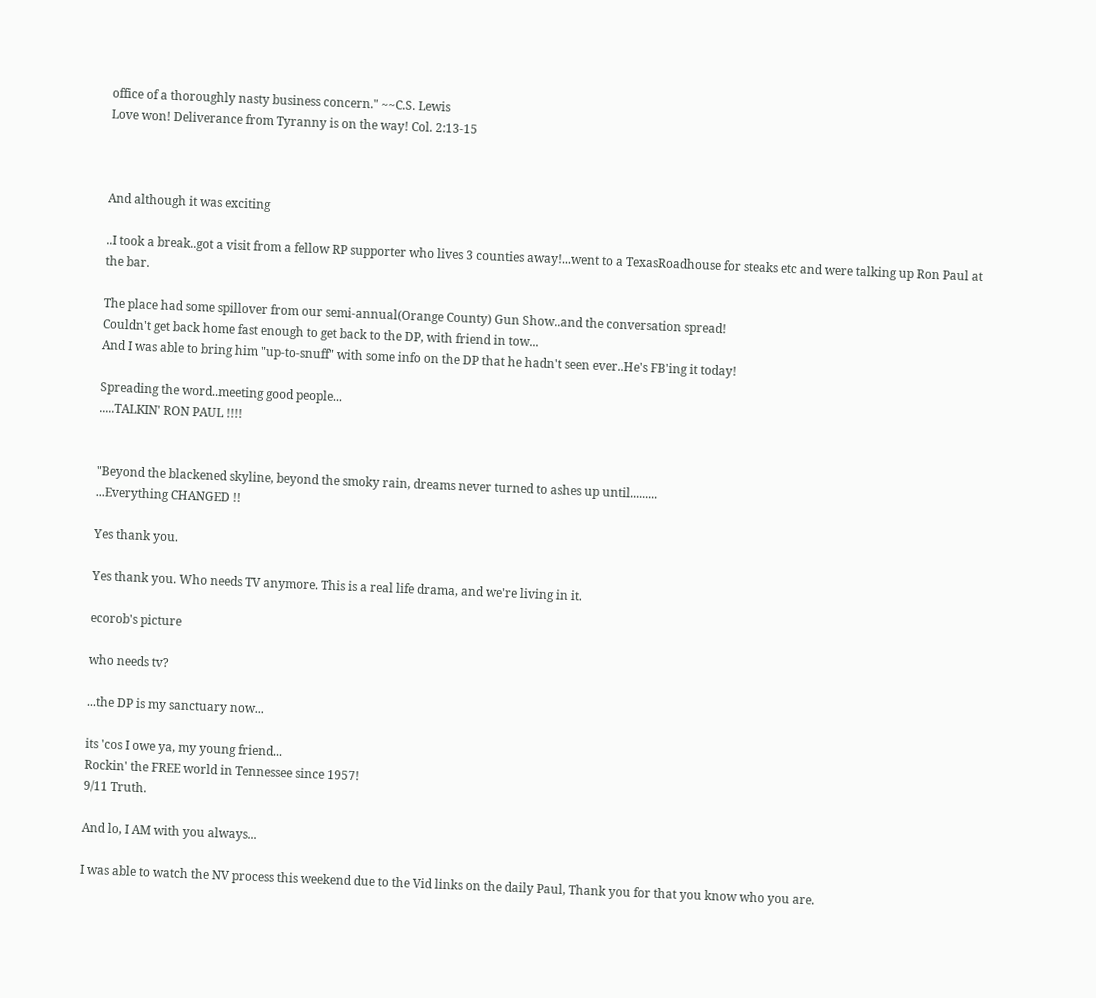office of a thoroughly nasty business concern." ~~C.S. Lewis
Love won! Deliverance from Tyranny is on the way! Col. 2:13-15



And although it was exciting

..I took a break..got a visit from a fellow RP supporter who lives 3 counties away!...went to a TexasRoadhouse for steaks etc and were talking up Ron Paul at the bar.

The place had some spillover from our semi-annual(Orange County) Gun Show..and the conversation spread!
Couldn't get back home fast enough to get back to the DP, with friend in tow...
And I was able to bring him "up-to-snuff" with some info on the DP that he hadn't seen ever..He's FB'ing it today!

Spreading the word..meeting good people...
.....TALKIN' RON PAUL !!!!


"Beyond the blackened skyline, beyond the smoky rain, dreams never turned to ashes up until.........
...Everything CHANGED !!

Yes thank you.

Yes thank you. Who needs TV anymore. This is a real life drama, and we're living in it.

ecorob's picture

who needs tv?

...the DP is my sanctuary now...

its 'cos I owe ya, my young friend...
Rockin' the FREE world in Tennessee since 1957!
9/11 Truth.

And lo, I AM with you always...

I was able to watch the NV process this weekend due to the Vid links on the daily Paul, Thank you for that you know who you are.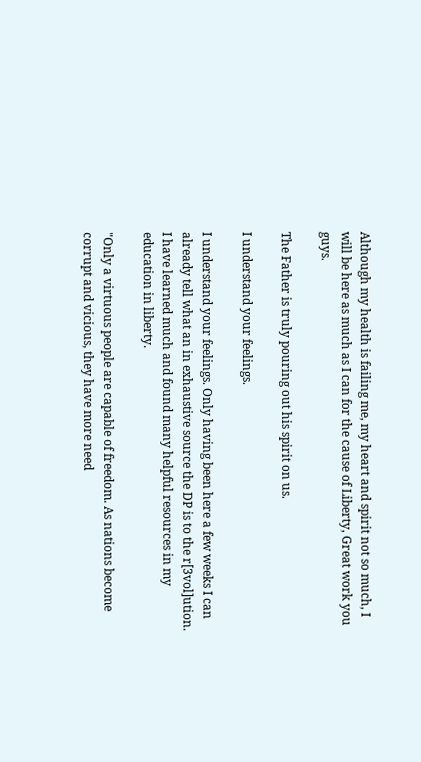Although my health is failing me, my heart and spirit not so much, I will be here as much as I can for the cause of Liberty, Great work you guys.

The Father is truly pouring out his spirit on us.

I understand your feelings.

I understand your feelings. Only having been here a few weeks I can already tell what an in exhaustive source the DP is to the r[3vol]ution. I have learned much and found many helpful resources in my education in liberty.

"Only a virtuous people are capable of freedom. As nations become corrupt and vicious, they have more need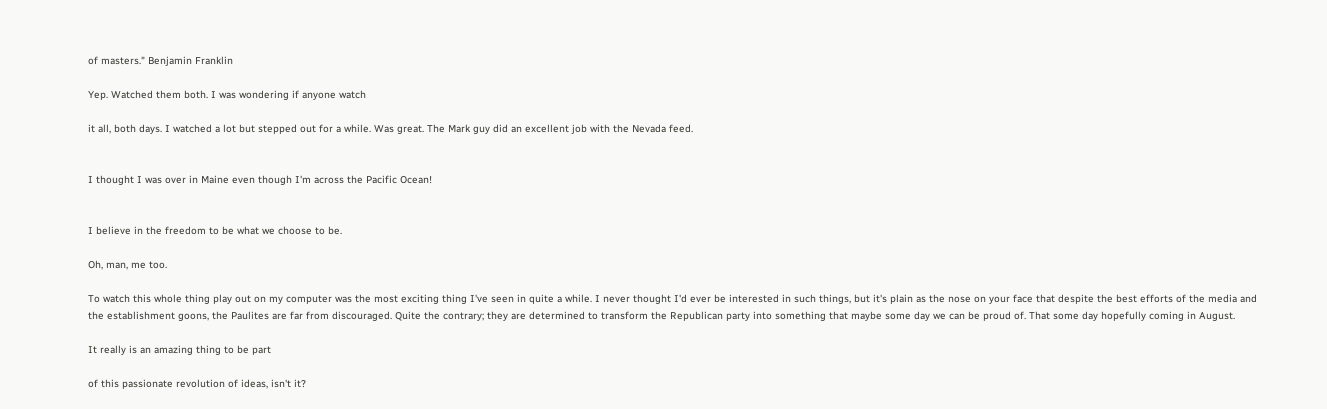of masters." Benjamin Franklin

Yep. Watched them both. I was wondering if anyone watch

it all, both days. I watched a lot but stepped out for a while. Was great. The Mark guy did an excellent job with the Nevada feed.


I thought I was over in Maine even though I'm across the Pacific Ocean!


I believe in the freedom to be what we choose to be.

Oh, man, me too.

To watch this whole thing play out on my computer was the most exciting thing I've seen in quite a while. I never thought I'd ever be interested in such things, but it's plain as the nose on your face that despite the best efforts of the media and the establishment goons, the Paulites are far from discouraged. Quite the contrary; they are determined to transform the Republican party into something that maybe some day we can be proud of. That some day hopefully coming in August.

It really is an amazing thing to be part

of this passionate revolution of ideas, isn't it?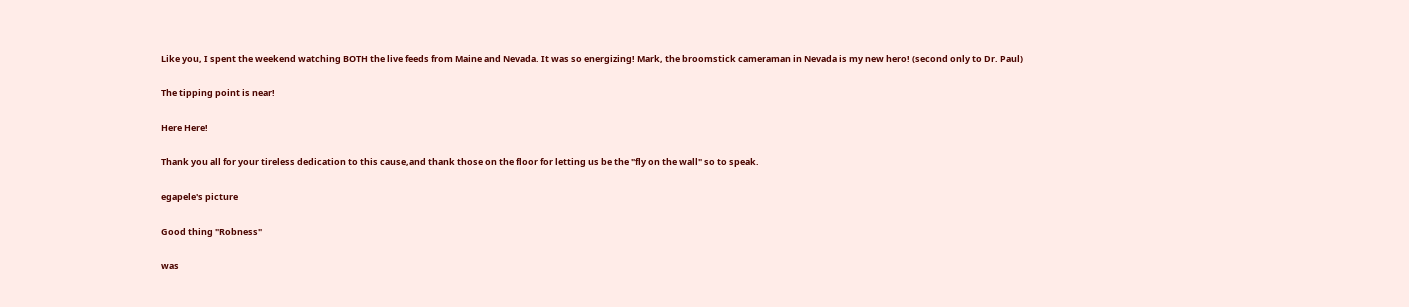Like you, I spent the weekend watching BOTH the live feeds from Maine and Nevada. It was so energizing! Mark, the broomstick cameraman in Nevada is my new hero! (second only to Dr. Paul)

The tipping point is near!

Here Here!

Thank you all for your tireless dedication to this cause,and thank those on the floor for letting us be the "fly on the wall" so to speak.

egapele's picture

Good thing "Robness"

was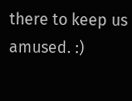there to keep us amused. :)